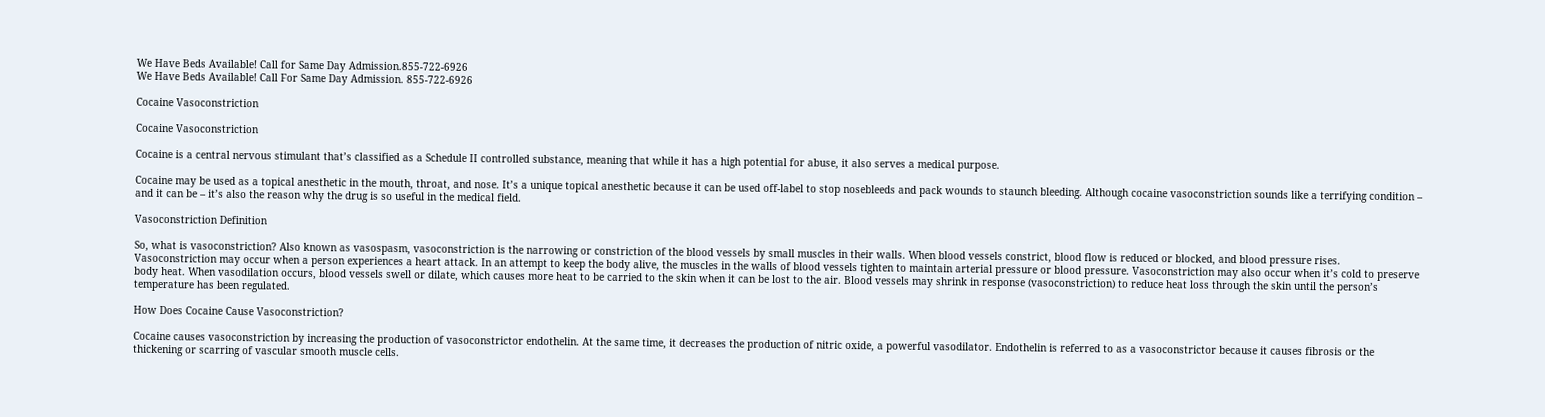We Have Beds Available! Call for Same Day Admission.855-722-6926
We Have Beds Available! Call For Same Day Admission. 855-722-6926

Cocaine Vasoconstriction

Cocaine Vasoconstriction

Cocaine is a central nervous stimulant that’s classified as a Schedule II controlled substance, meaning that while it has a high potential for abuse, it also serves a medical purpose.

Cocaine may be used as a topical anesthetic in the mouth, throat, and nose. It’s a unique topical anesthetic because it can be used off-label to stop nosebleeds and pack wounds to staunch bleeding. Although cocaine vasoconstriction sounds like a terrifying condition – and it can be – it’s also the reason why the drug is so useful in the medical field.

Vasoconstriction Definition

So, what is vasoconstriction? Also known as vasospasm, vasoconstriction is the narrowing or constriction of the blood vessels by small muscles in their walls. When blood vessels constrict, blood flow is reduced or blocked, and blood pressure rises. Vasoconstriction may occur when a person experiences a heart attack. In an attempt to keep the body alive, the muscles in the walls of blood vessels tighten to maintain arterial pressure or blood pressure. Vasoconstriction may also occur when it’s cold to preserve body heat. When vasodilation occurs, blood vessels swell or dilate, which causes more heat to be carried to the skin when it can be lost to the air. Blood vessels may shrink in response (vasoconstriction) to reduce heat loss through the skin until the person’s temperature has been regulated.

How Does Cocaine Cause Vasoconstriction?

Cocaine causes vasoconstriction by increasing the production of vasoconstrictor endothelin. At the same time, it decreases the production of nitric oxide, a powerful vasodilator. Endothelin is referred to as a vasoconstrictor because it causes fibrosis or the thickening or scarring of vascular smooth muscle cells.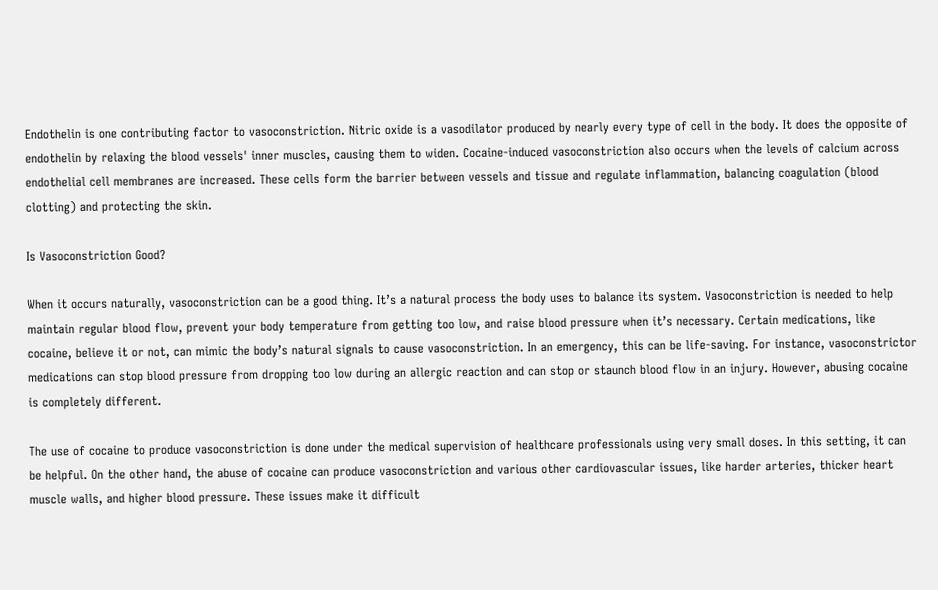Endothelin is one contributing factor to vasoconstriction. Nitric oxide is a vasodilator produced by nearly every type of cell in the body. It does the opposite of endothelin by relaxing the blood vessels' inner muscles, causing them to widen. Cocaine-induced vasoconstriction also occurs when the levels of calcium across endothelial cell membranes are increased. These cells form the barrier between vessels and tissue and regulate inflammation, balancing coagulation (blood clotting) and protecting the skin.

Is Vasoconstriction Good?

When it occurs naturally, vasoconstriction can be a good thing. It’s a natural process the body uses to balance its system. Vasoconstriction is needed to help maintain regular blood flow, prevent your body temperature from getting too low, and raise blood pressure when it’s necessary. Certain medications, like cocaine, believe it or not, can mimic the body’s natural signals to cause vasoconstriction. In an emergency, this can be life-saving. For instance, vasoconstrictor medications can stop blood pressure from dropping too low during an allergic reaction and can stop or staunch blood flow in an injury. However, abusing cocaine is completely different.

The use of cocaine to produce vasoconstriction is done under the medical supervision of healthcare professionals using very small doses. In this setting, it can be helpful. On the other hand, the abuse of cocaine can produce vasoconstriction and various other cardiovascular issues, like harder arteries, thicker heart muscle walls, and higher blood pressure. These issues make it difficult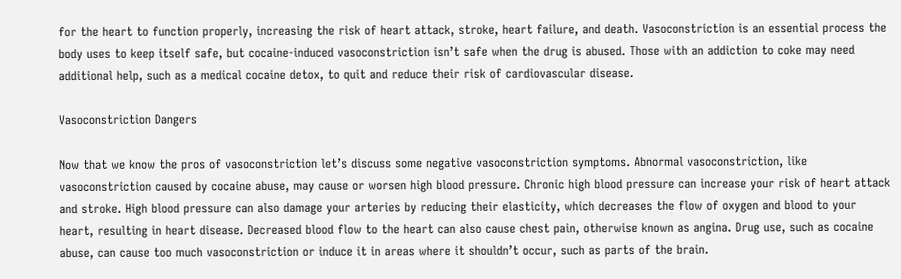for the heart to function properly, increasing the risk of heart attack, stroke, heart failure, and death. Vasoconstriction is an essential process the body uses to keep itself safe, but cocaine-induced vasoconstriction isn’t safe when the drug is abused. Those with an addiction to coke may need additional help, such as a medical cocaine detox, to quit and reduce their risk of cardiovascular disease.

Vasoconstriction Dangers

Now that we know the pros of vasoconstriction let’s discuss some negative vasoconstriction symptoms. Abnormal vasoconstriction, like vasoconstriction caused by cocaine abuse, may cause or worsen high blood pressure. Chronic high blood pressure can increase your risk of heart attack and stroke. High blood pressure can also damage your arteries by reducing their elasticity, which decreases the flow of oxygen and blood to your heart, resulting in heart disease. Decreased blood flow to the heart can also cause chest pain, otherwise known as angina. Drug use, such as cocaine abuse, can cause too much vasoconstriction or induce it in areas where it shouldn’t occur, such as parts of the brain.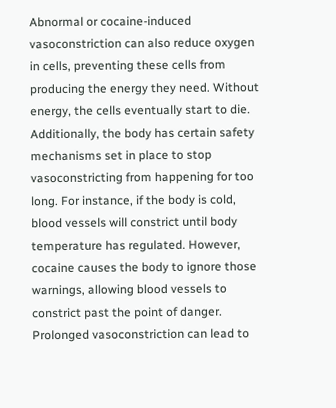Abnormal or cocaine-induced vasoconstriction can also reduce oxygen in cells, preventing these cells from producing the energy they need. Without energy, the cells eventually start to die. Additionally, the body has certain safety mechanisms set in place to stop vasoconstricting from happening for too long. For instance, if the body is cold, blood vessels will constrict until body temperature has regulated. However, cocaine causes the body to ignore those warnings, allowing blood vessels to constrict past the point of danger. Prolonged vasoconstriction can lead to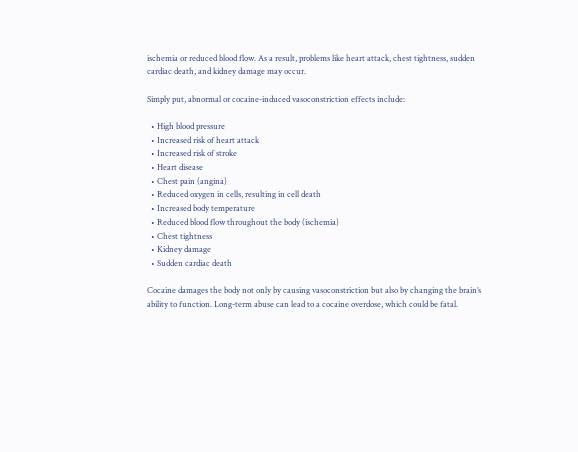ischemia or reduced blood flow. As a result, problems like heart attack, chest tightness, sudden cardiac death, and kidney damage may occur.

Simply put, abnormal or cocaine-induced vasoconstriction effects include:

  • High blood pressure
  • Increased risk of heart attack
  • Increased risk of stroke
  • Heart disease
  • Chest pain (angina)
  • Reduced oxygen in cells, resulting in cell death
  • Increased body temperature
  • Reduced blood flow throughout the body (ischemia)
  • Chest tightness
  • Kidney damage
  • Sudden cardiac death

Cocaine damages the body not only by causing vasoconstriction but also by changing the brain’s ability to function. Long-term abuse can lead to a cocaine overdose, which could be fatal.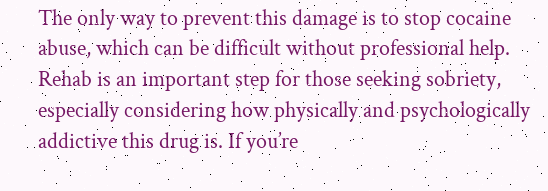The only way to prevent this damage is to stop cocaine abuse, which can be difficult without professional help. Rehab is an important step for those seeking sobriety, especially considering how physically and psychologically addictive this drug is. If you’re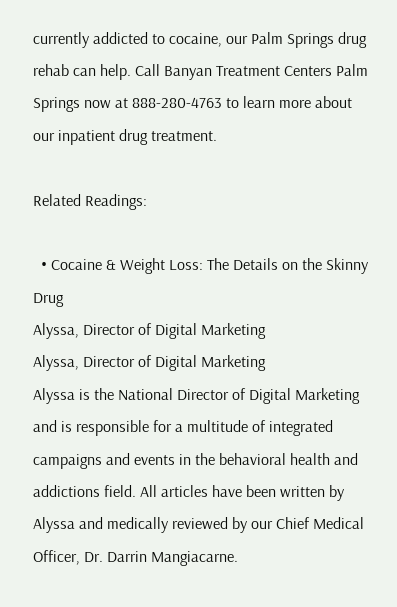currently addicted to cocaine, our Palm Springs drug rehab can help. Call Banyan Treatment Centers Palm Springs now at 888-280-4763 to learn more about our inpatient drug treatment.

Related Readings:

  • Cocaine & Weight Loss: The Details on the Skinny Drug
Alyssa, Director of Digital Marketing
Alyssa, Director of Digital Marketing
Alyssa is the National Director of Digital Marketing and is responsible for a multitude of integrated campaigns and events in the behavioral health and addictions field. All articles have been written by Alyssa and medically reviewed by our Chief Medical Officer, Dr. Darrin Mangiacarne.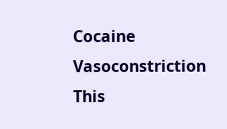Cocaine Vasoconstriction
This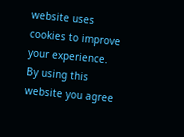website uses cookies to improve your experience. By using this website you agree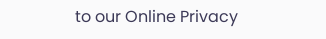to our Online Privacy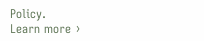Policy.
Learn more ›